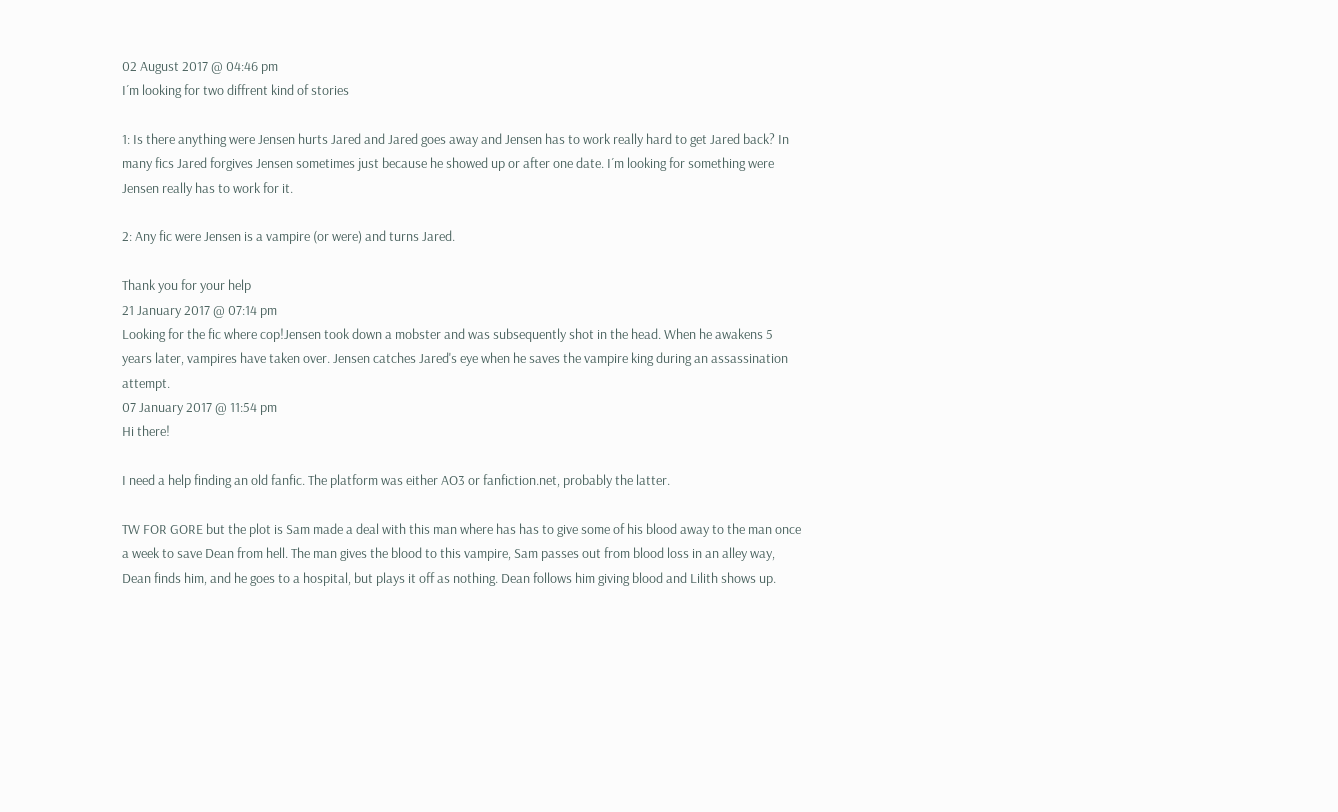02 August 2017 @ 04:46 pm
I´m looking for two diffrent kind of stories

1: Is there anything were Jensen hurts Jared and Jared goes away and Jensen has to work really hard to get Jared back? In many fics Jared forgives Jensen sometimes just because he showed up or after one date. I´m looking for something were Jensen really has to work for it.

2: Any fic were Jensen is a vampire (or were) and turns Jared.

Thank you for your help
21 January 2017 @ 07:14 pm
Looking for the fic where cop!Jensen took down a mobster and was subsequently shot in the head. When he awakens 5 years later, vampires have taken over. Jensen catches Jared's eye when he saves the vampire king during an assassination attempt.
07 January 2017 @ 11:54 pm
Hi there!

I need a help finding an old fanfic. The platform was either AO3 or fanfiction.net, probably the latter.

TW FOR GORE but the plot is Sam made a deal with this man where has has to give some of his blood away to the man once a week to save Dean from hell. The man gives the blood to this vampire, Sam passes out from blood loss in an alley way, Dean finds him, and he goes to a hospital, but plays it off as nothing. Dean follows him giving blood and Lilith shows up.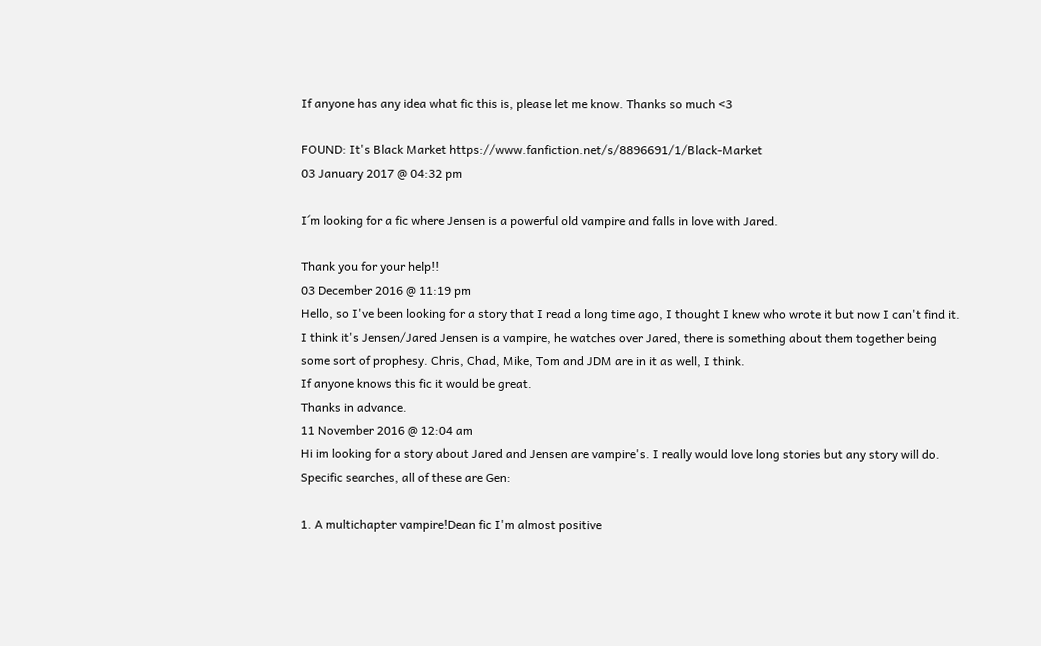If anyone has any idea what fic this is, please let me know. Thanks so much <3

FOUND: It's Black Market https://www.fanfiction.net/s/8896691/1/Black-Market
03 January 2017 @ 04:32 pm

I´m looking for a fic where Jensen is a powerful old vampire and falls in love with Jared.

Thank you for your help!!
03 December 2016 @ 11:19 pm
Hello, so I've been looking for a story that I read a long time ago, I thought I knew who wrote it but now I can't find it.
I think it's Jensen/Jared Jensen is a vampire, he watches over Jared, there is something about them together being some sort of prophesy. Chris, Chad, Mike, Tom and JDM are in it as well, I think.
If anyone knows this fic it would be great.
Thanks in advance.
11 November 2016 @ 12:04 am
Hi im looking for a story about Jared and Jensen are vampire's. I really would love long stories but any story will do.
Specific searches, all of these are Gen:

1. A multichapter vampire!Dean fic I'm almost positive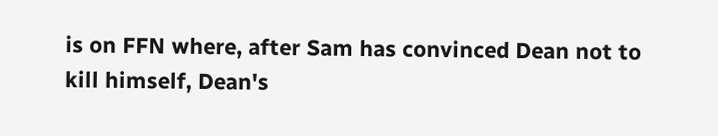is on FFN where, after Sam has convinced Dean not to kill himself, Dean's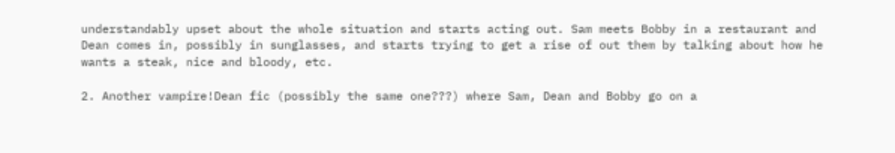understandably upset about the whole situation and starts acting out. Sam meets Bobby in a restaurant and Dean comes in, possibly in sunglasses, and starts trying to get a rise of out them by talking about how he wants a steak, nice and bloody, etc.

2. Another vampire!Dean fic (possibly the same one???) where Sam, Dean and Bobby go on a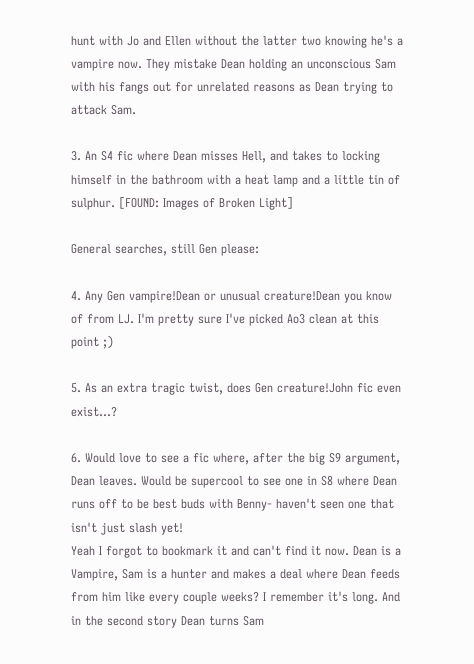hunt with Jo and Ellen without the latter two knowing he's a vampire now. They mistake Dean holding an unconscious Sam with his fangs out for unrelated reasons as Dean trying to attack Sam.

3. An S4 fic where Dean misses Hell, and takes to locking himself in the bathroom with a heat lamp and a little tin of sulphur. [FOUND: Images of Broken Light]

General searches, still Gen please:

4. Any Gen vampire!Dean or unusual creature!Dean you know of from LJ. I'm pretty sure I've picked Ao3 clean at this point ;)

5. As an extra tragic twist, does Gen creature!John fic even exist...?

6. Would love to see a fic where, after the big S9 argument, Dean leaves. Would be supercool to see one in S8 where Dean runs off to be best buds with Benny- haven't seen one that isn't just slash yet!
Yeah I forgot to bookmark it and can't find it now. Dean is a Vampire, Sam is a hunter and makes a deal where Dean feeds from him like every couple weeks? I remember it's long. And in the second story Dean turns Sam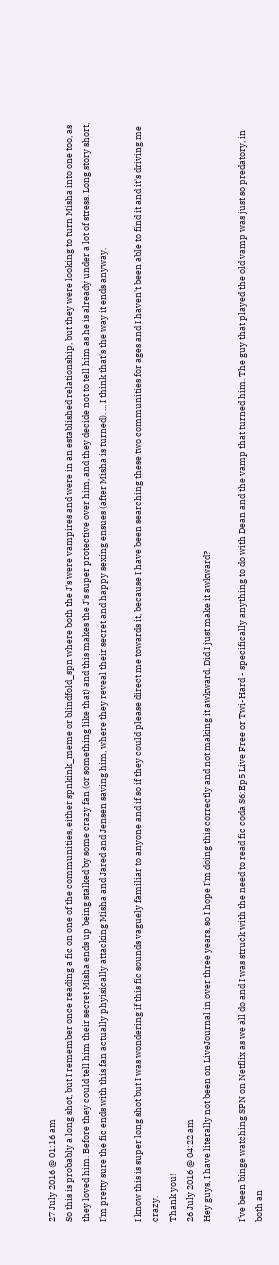27 July 2016 @ 01:16 am
So this is probably a long shot, but I remember once reading a fic on one of the communities, either spnkink_meme or blindfold_spn where both the J's were vampires and were in an established relationship, but they were looking to turn Misha into one too, as they loved him. Before they could tell him their secret Misha ends up being stalked by some crazy fan (or something like that) and this makes the J's super protective over him, and they decide not to tell him as he is already under a lot of stress. Long story short, I'm pretty sure the fic ends with this fan actually phyisically attacking Misha and Jared and Jensen saving him, where they reveal their secret and happy sexing ensues (after Misha is turned). ... I think that's the way it ends anyway.

I know this is super long shot but I was wondering if this fic sounds vaguely familiar to anyone and if so if they could please direct me towards it, because I have been searching these two communities for ages and I haven't been able to find it and it's driving me crazy.
Thank you!
26 July 2016 @ 04:22 am
Hey guys, I have literally not been on LiveJournal in over three years, so I hope I'm doing this correctly and not making it awkward. Did I just make it awkward?

I've been binge watching SPN on Netflix as we all do and I was struck with the need to read fic coda S6:Ep5 Live Free or Twi-Hard - specifically anything to do with Dean and the vamp that turned him. The guy that played the old vamp was just so predatory, in both an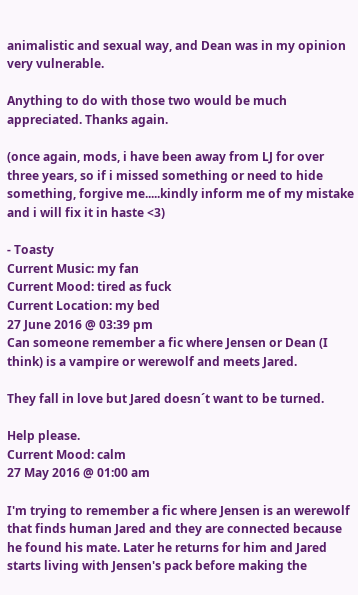animalistic and sexual way, and Dean was in my opinion very vulnerable.

Anything to do with those two would be much appreciated. Thanks again.

(once again, mods, i have been away from LJ for over three years, so if i missed something or need to hide something, forgive me.....kindly inform me of my mistake and i will fix it in haste <3)

- Toasty
Current Music: my fan
Current Mood: tired as fuck
Current Location: my bed
27 June 2016 @ 03:39 pm
Can someone remember a fic where Jensen or Dean (I think) is a vampire or werewolf and meets Jared.

They fall in love but Jared doesn´t want to be turned.

Help please.
Current Mood: calm
27 May 2016 @ 01:00 am

I'm trying to remember a fic where Jensen is an werewolf that finds human Jared and they are connected because he found his mate. Later he returns for him and Jared starts living with Jensen's pack before making the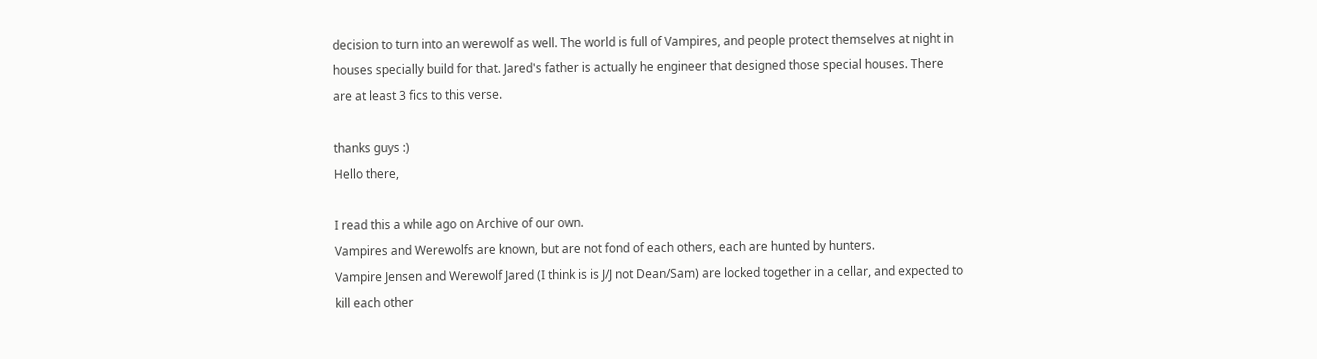decision to turn into an werewolf as well. The world is full of Vampires, and people protect themselves at night in houses specially build for that. Jared's father is actually he engineer that designed those special houses. There are at least 3 fics to this verse.

thanks guys :)
Hello there,

I read this a while ago on Archive of our own.
Vampires and Werewolfs are known, but are not fond of each others, each are hunted by hunters.
Vampire Jensen and Werewolf Jared (I think is is J/J not Dean/Sam) are locked together in a cellar, and expected to kill each other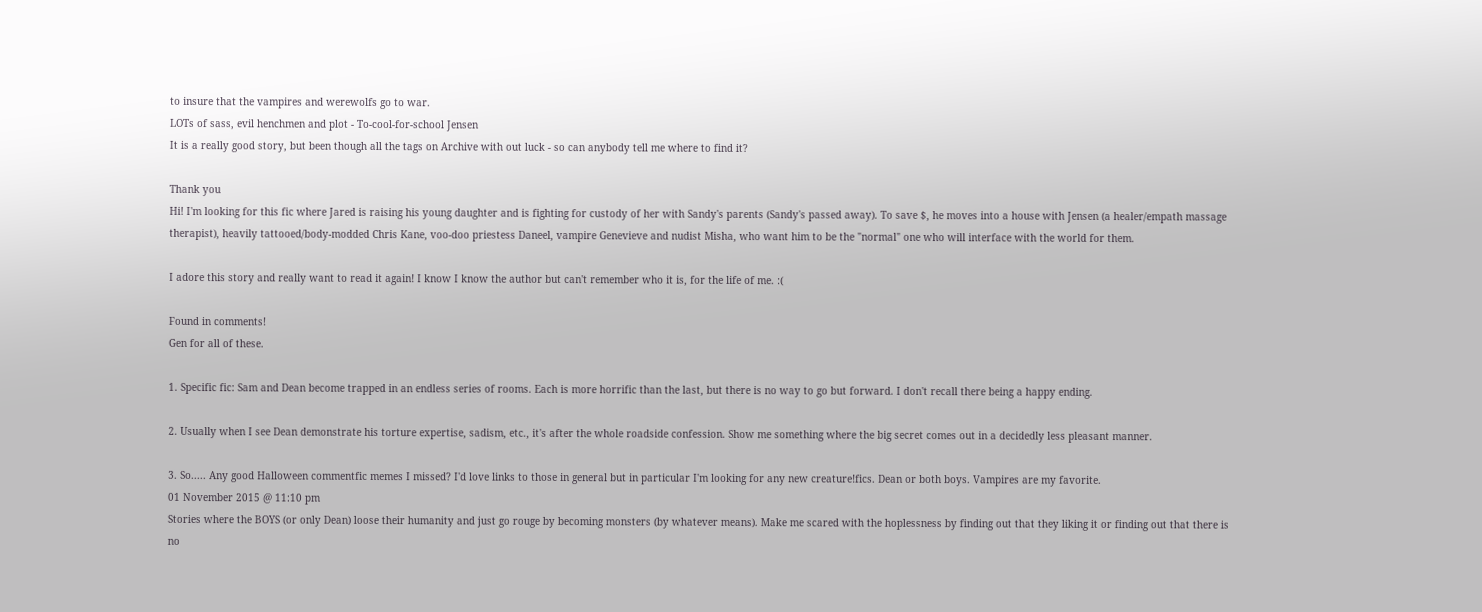to insure that the vampires and werewolfs go to war.
LOTs of sass, evil henchmen and plot - To-cool-for-school Jensen
It is a really good story, but been though all the tags on Archive with out luck - so can anybody tell me where to find it?

Thank you
Hi! I'm looking for this fic where Jared is raising his young daughter and is fighting for custody of her with Sandy's parents (Sandy's passed away). To save $, he moves into a house with Jensen (a healer/empath massage therapist), heavily tattooed/body-modded Chris Kane, voo-doo priestess Daneel, vampire Genevieve and nudist Misha, who want him to be the "normal" one who will interface with the world for them.

I adore this story and really want to read it again! I know I know the author but can't remember who it is, for the life of me. :(

Found in comments!
Gen for all of these.

1. Specific fic: Sam and Dean become trapped in an endless series of rooms. Each is more horrific than the last, but there is no way to go but forward. I don't recall there being a happy ending.

2. Usually when I see Dean demonstrate his torture expertise, sadism, etc., it's after the whole roadside confession. Show me something where the big secret comes out in a decidedly less pleasant manner.

3. So..... Any good Halloween commentfic memes I missed? I'd love links to those in general but in particular I'm looking for any new creature!fics. Dean or both boys. Vampires are my favorite.
01 November 2015 @ 11:10 pm
Stories where the BOYS (or only Dean) loose their humanity and just go rouge by becoming monsters (by whatever means). Make me scared with the hoplessness by finding out that they liking it or finding out that there is no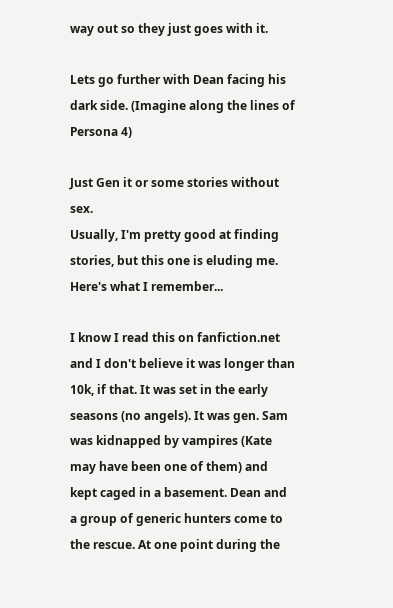way out so they just goes with it.

Lets go further with Dean facing his dark side. (Imagine along the lines of Persona 4)

Just Gen it or some stories without sex.
Usually, I'm pretty good at finding stories, but this one is eluding me. Here's what I remember...

I know I read this on fanfiction.net and I don't believe it was longer than 10k, if that. It was set in the early seasons (no angels). It was gen. Sam was kidnapped by vampires (Kate may have been one of them) and kept caged in a basement. Dean and a group of generic hunters come to the rescue. At one point during the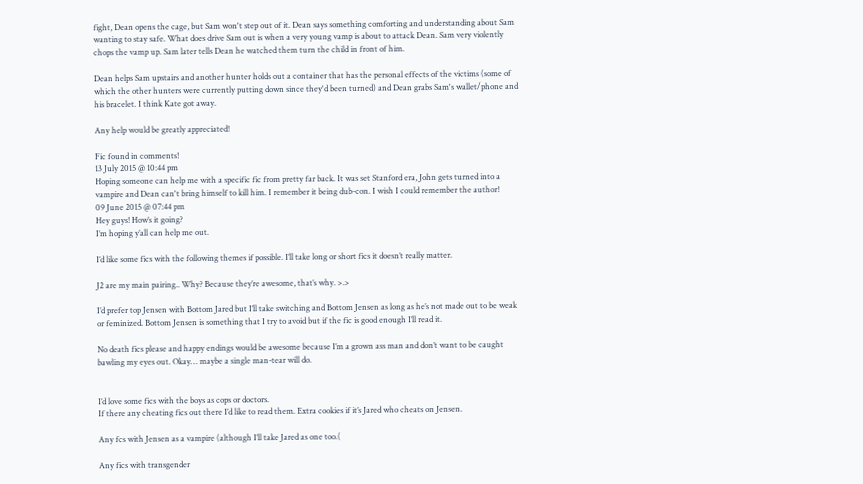fight, Dean opens the cage, but Sam won't step out of it. Dean says something comforting and understanding about Sam wanting to stay safe. What does drive Sam out is when a very young vamp is about to attack Dean. Sam very violently chops the vamp up. Sam later tells Dean he watched them turn the child in front of him.

Dean helps Sam upstairs and another hunter holds out a container that has the personal effects of the victims (some of which the other hunters were currently putting down since they'd been turned) and Dean grabs Sam's wallet/phone and his bracelet. I think Kate got away.

Any help would be greatly appreciated!

Fic found in comments!
13 July 2015 @ 10:44 pm
Hoping someone can help me with a specific fic from pretty far back. It was set Stanford era, John gets turned into a vampire and Dean can't bring himself to kill him. I remember it being dub-con. I wish I could remember the author!
09 June 2015 @ 07:44 pm
Hey guys! How’s it going?
I’m hoping y’all can help me out.

I’d like some fics with the following themes if possible. I’ll take long or short fics it doesn’t really matter.

J2 are my main pairing.. Why? Because they’re awesome, that’s why. >.>

I’d prefer top Jensen with Bottom Jared but I’ll take switching and Bottom Jensen as long as he’s not made out to be weak or feminized. Bottom Jensen is something that I try to avoid but if the fic is good enough I’ll read it.

No death fics please and happy endings would be awesome because I’m a grown ass man and don’t want to be caught bawling my eyes out. Okay… maybe a single man-tear will do.


I’d love some fics with the boys as cops or doctors.
If there any cheating fics out there I’d like to read them. Extra cookies if it’s Jared who cheats on Jensen.

Any fcs with Jensen as a vampire (although I’ll take Jared as one too.(

Any fics with transgender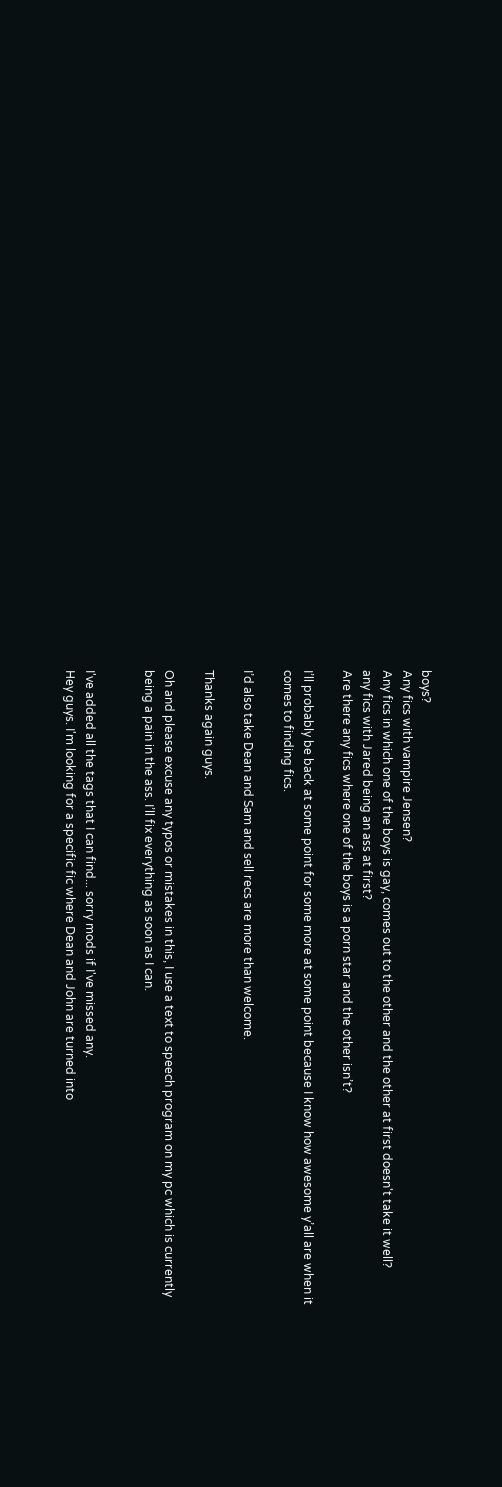boys?
Any fics with vampire Jensen?
Any fics in which one of the boys is gay, comes out to the other and the other at first doesn't take it well?
any fics with Jared being an ass at first?
Are there any fics where one of the boys is a porn star and the other isn’t?

I’ll probably be back at some point for some more at some point because I know how awesome y’all are when it comes to finding fics.

I’d also take Dean and Sam and sell recs are more than welcome.

Thanks again guys.

Oh and please excuse any typos or mistakes in this, I use a text to speech program on my pc which is currently being a pain in the ass. I’ll fix everything as soon as I can.


I've added all the tags that I can find... sorry mods if I've missed any.
Hey guys. I'm looking for a specific fic where Dean and John are turned into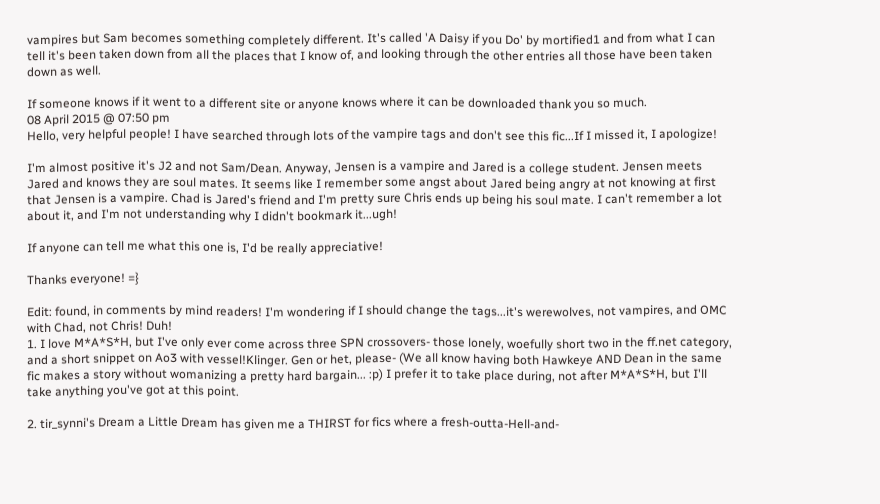vampires but Sam becomes something completely different. It's called 'A Daisy if you Do' by mortified1 and from what I can tell it's been taken down from all the places that I know of, and looking through the other entries all those have been taken down as well.

If someone knows if it went to a different site or anyone knows where it can be downloaded thank you so much.
08 April 2015 @ 07:50 pm
Hello, very helpful people! I have searched through lots of the vampire tags and don't see this fic...If I missed it, I apologize!

I'm almost positive it's J2 and not Sam/Dean. Anyway, Jensen is a vampire and Jared is a college student. Jensen meets Jared and knows they are soul mates. It seems like I remember some angst about Jared being angry at not knowing at first that Jensen is a vampire. Chad is Jared's friend and I'm pretty sure Chris ends up being his soul mate. I can't remember a lot about it, and I'm not understanding why I didn't bookmark it...ugh!

If anyone can tell me what this one is, I'd be really appreciative!

Thanks everyone! =}

Edit: found, in comments by mind readers! I'm wondering if I should change the tags...it's werewolves, not vampires, and OMC with Chad, not Chris! Duh!
1. I love M*A*S*H, but I've only ever come across three SPN crossovers- those lonely, woefully short two in the ff.net category, and a short snippet on Ao3 with vessel!Klinger. Gen or het, please- (We all know having both Hawkeye AND Dean in the same fic makes a story without womanizing a pretty hard bargain... :p) I prefer it to take place during, not after M*A*S*H, but I'll take anything you've got at this point.

2. tir_synni's Dream a Little Dream has given me a THIRST for fics where a fresh-outta-Hell-and-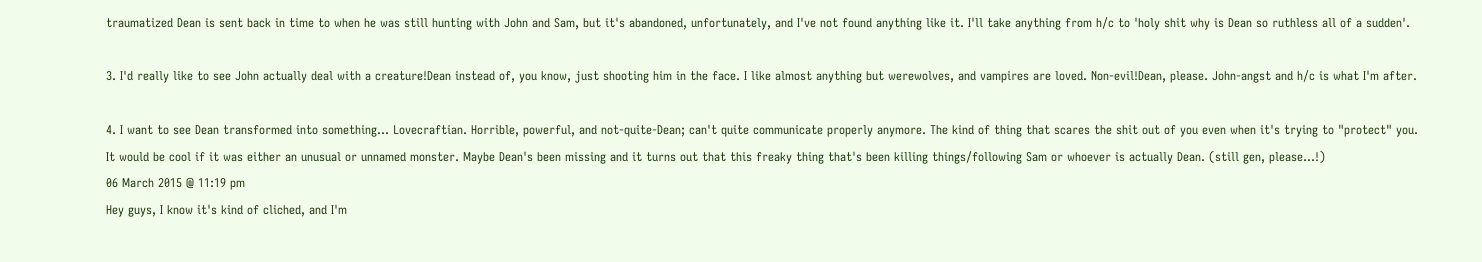traumatized Dean is sent back in time to when he was still hunting with John and Sam, but it's abandoned, unfortunately, and I've not found anything like it. I'll take anything from h/c to 'holy shit why is Dean so ruthless all of a sudden'.

3. I'd really like to see John actually deal with a creature!Dean instead of, you know, just shooting him in the face. I like almost anything but werewolves, and vampires are loved. Non-evil!Dean, please. John-angst and h/c is what I'm after.

4. I want to see Dean transformed into something... Lovecraftian. Horrible, powerful, and not-quite-Dean; can't quite communicate properly anymore. The kind of thing that scares the shit out of you even when it's trying to "protect" you. It would be cool if it was either an unusual or unnamed monster. Maybe Dean's been missing and it turns out that this freaky thing that's been killing things/following Sam or whoever is actually Dean. (still gen, please...!)
06 March 2015 @ 11:19 pm
Hey guys, I know it's kind of cliched, and I'm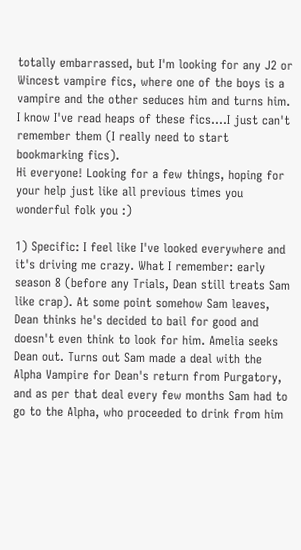totally embarrassed, but I'm looking for any J2 or Wincest vampire fics, where one of the boys is a vampire and the other seduces him and turns him. I know I've read heaps of these fics....I just can't remember them (I really need to start bookmarking fics).
Hi everyone! Looking for a few things, hoping for your help just like all previous times you wonderful folk you :)

1) Specific: I feel like I've looked everywhere and it's driving me crazy. What I remember: early season 8 (before any Trials, Dean still treats Sam like crap). At some point somehow Sam leaves, Dean thinks he's decided to bail for good and doesn't even think to look for him. Amelia seeks Dean out. Turns out Sam made a deal with the Alpha Vampire for Dean's return from Purgatory, and as per that deal every few months Sam had to go to the Alpha, who proceeded to drink from him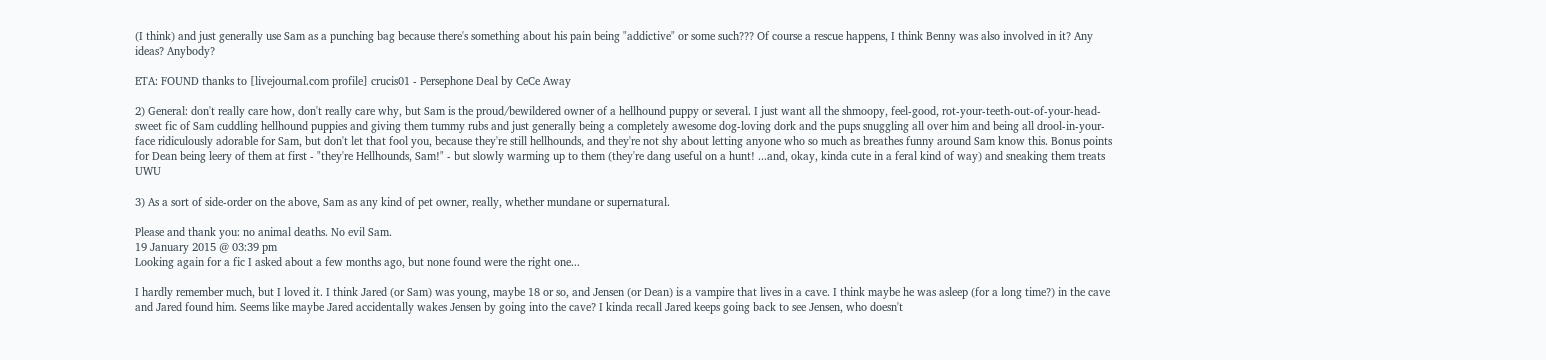(I think) and just generally use Sam as a punching bag because there's something about his pain being "addictive" or some such??? Of course a rescue happens, I think Benny was also involved in it? Any ideas? Anybody?

ETA: FOUND thanks to [livejournal.com profile] crucis01 - Persephone Deal by CeCe Away

2) General: don't really care how, don't really care why, but Sam is the proud/bewildered owner of a hellhound puppy or several. I just want all the shmoopy, feel-good, rot-your-teeth-out-of-your-head-sweet fic of Sam cuddling hellhound puppies and giving them tummy rubs and just generally being a completely awesome dog-loving dork and the pups snuggling all over him and being all drool-in-your-face ridiculously adorable for Sam, but don't let that fool you, because they're still hellhounds, and they're not shy about letting anyone who so much as breathes funny around Sam know this. Bonus points for Dean being leery of them at first - "they're Hellhounds, Sam!" - but slowly warming up to them (they're dang useful on a hunt! ...and, okay, kinda cute in a feral kind of way) and sneaking them treats UWU

3) As a sort of side-order on the above, Sam as any kind of pet owner, really, whether mundane or supernatural.

Please and thank you: no animal deaths. No evil Sam.
19 January 2015 @ 03:39 pm
Looking again for a fic I asked about a few months ago, but none found were the right one...

I hardly remember much, but I loved it. I think Jared (or Sam) was young, maybe 18 or so, and Jensen (or Dean) is a vampire that lives in a cave. I think maybe he was asleep (for a long time?) in the cave and Jared found him. Seems like maybe Jared accidentally wakes Jensen by going into the cave? I kinda recall Jared keeps going back to see Jensen, who doesn't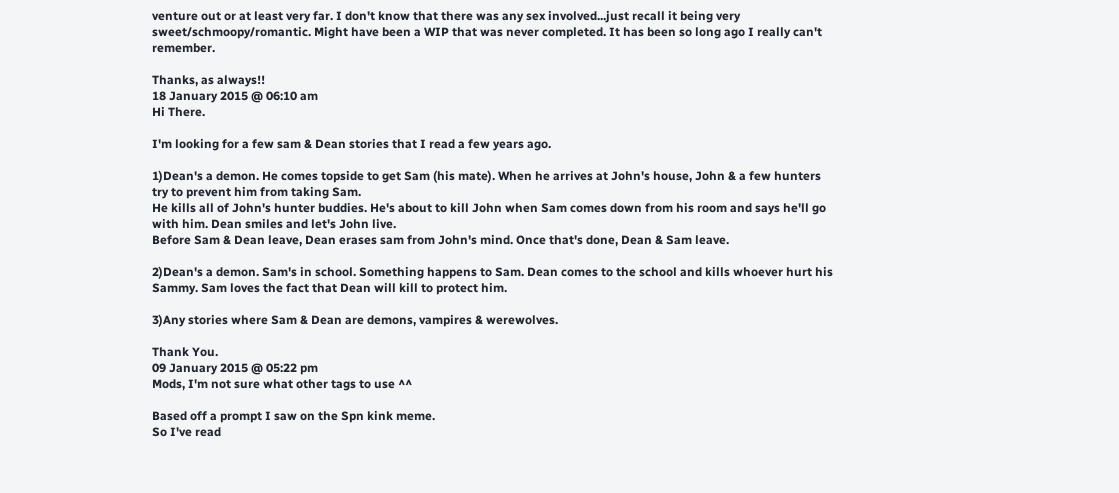venture out or at least very far. I don't know that there was any sex involved...just recall it being very sweet/schmoopy/romantic. Might have been a WIP that was never completed. It has been so long ago I really can't remember.

Thanks, as always!!
18 January 2015 @ 06:10 am
Hi There.

I'm looking for a few sam & Dean stories that I read a few years ago.

1)Dean's a demon. He comes topside to get Sam (his mate). When he arrives at John's house, John & a few hunters try to prevent him from taking Sam.
He kills all of John's hunter buddies. He's about to kill John when Sam comes down from his room and says he'll go with him. Dean smiles and let's John live.
Before Sam & Dean leave, Dean erases sam from John's mind. Once that's done, Dean & Sam leave.

2)Dean's a demon. Sam's in school. Something happens to Sam. Dean comes to the school and kills whoever hurt his Sammy. Sam loves the fact that Dean will kill to protect him.

3)Any stories where Sam & Dean are demons, vampires & werewolves.

Thank You.
09 January 2015 @ 05:22 pm
Mods, I'm not sure what other tags to use ^^

Based off a prompt I saw on the Spn kink meme.
So I've read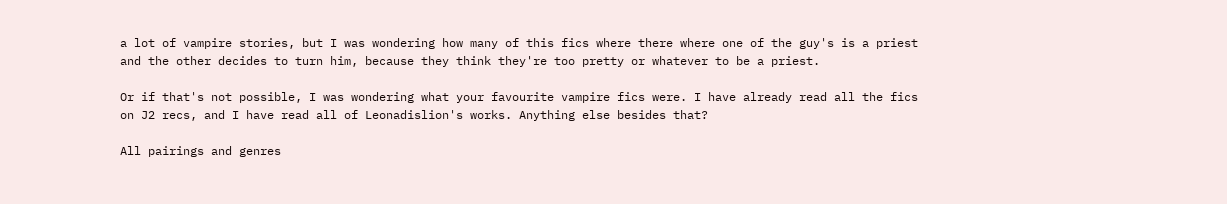a lot of vampire stories, but I was wondering how many of this fics where there where one of the guy's is a priest and the other decides to turn him, because they think they're too pretty or whatever to be a priest.

Or if that's not possible, I was wondering what your favourite vampire fics were. I have already read all the fics on J2 recs, and I have read all of Leonadislion's works. Anything else besides that?

All pairings and genres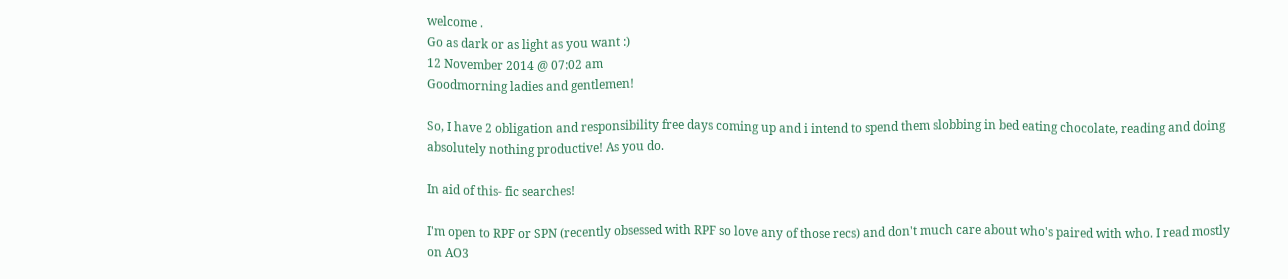welcome .
Go as dark or as light as you want :)
12 November 2014 @ 07:02 am
Goodmorning ladies and gentlemen!

So, I have 2 obligation and responsibility free days coming up and i intend to spend them slobbing in bed eating chocolate, reading and doing absolutely nothing productive! As you do.

In aid of this- fic searches!

I'm open to RPF or SPN (recently obsessed with RPF so love any of those recs) and don't much care about who's paired with who. I read mostly on AO3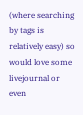(where searching by tags is relatively easy) so would love some livejournal or even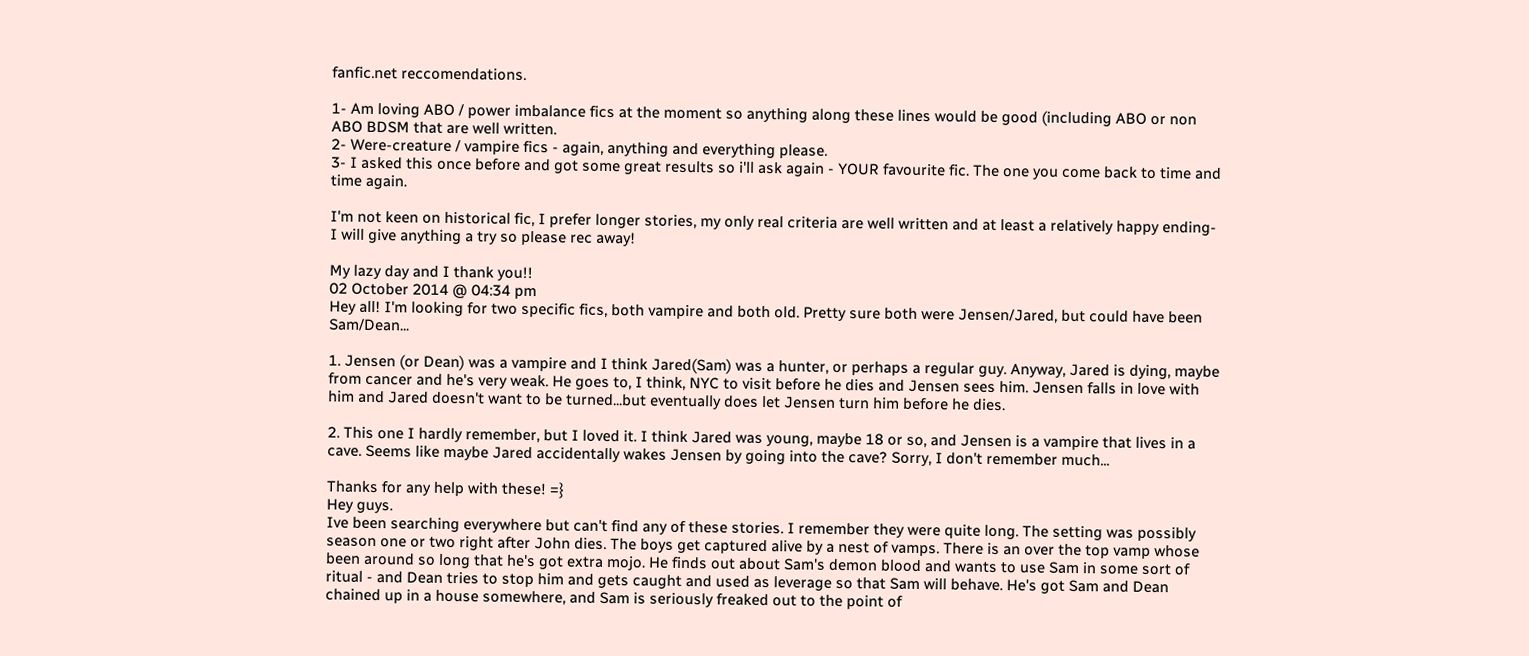fanfic.net reccomendations.

1- Am loving ABO / power imbalance fics at the moment so anything along these lines would be good (including ABO or non ABO BDSM that are well written.
2- Were-creature / vampire fics - again, anything and everything please.
3- I asked this once before and got some great results so i'll ask again - YOUR favourite fic. The one you come back to time and time again.

I'm not keen on historical fic, I prefer longer stories, my only real criteria are well written and at least a relatively happy ending- I will give anything a try so please rec away!

My lazy day and I thank you!!
02 October 2014 @ 04:34 pm
Hey all! I'm looking for two specific fics, both vampire and both old. Pretty sure both were Jensen/Jared, but could have been Sam/Dean...

1. Jensen (or Dean) was a vampire and I think Jared(Sam) was a hunter, or perhaps a regular guy. Anyway, Jared is dying, maybe from cancer and he's very weak. He goes to, I think, NYC to visit before he dies and Jensen sees him. Jensen falls in love with him and Jared doesn't want to be turned...but eventually does let Jensen turn him before he dies.

2. This one I hardly remember, but I loved it. I think Jared was young, maybe 18 or so, and Jensen is a vampire that lives in a cave. Seems like maybe Jared accidentally wakes Jensen by going into the cave? Sorry, I don't remember much...

Thanks for any help with these! =}
Hey guys.
Ive been searching everywhere but can't find any of these stories. I remember they were quite long. The setting was possibly season one or two right after John dies. The boys get captured alive by a nest of vamps. There is an over the top vamp whose been around so long that he's got extra mojo. He finds out about Sam's demon blood and wants to use Sam in some sort of ritual - and Dean tries to stop him and gets caught and used as leverage so that Sam will behave. He's got Sam and Dean chained up in a house somewhere, and Sam is seriously freaked out to the point of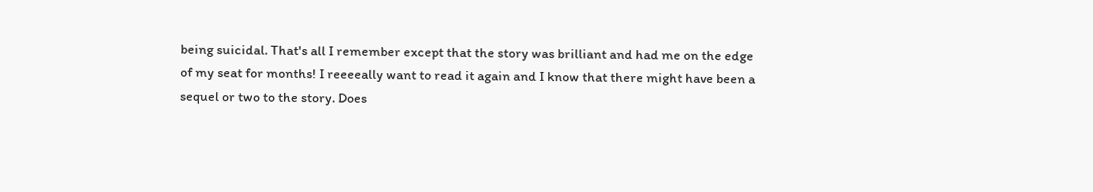being suicidal. That's all I remember except that the story was brilliant and had me on the edge of my seat for months! I reeeeally want to read it again and I know that there might have been a sequel or two to the story. Does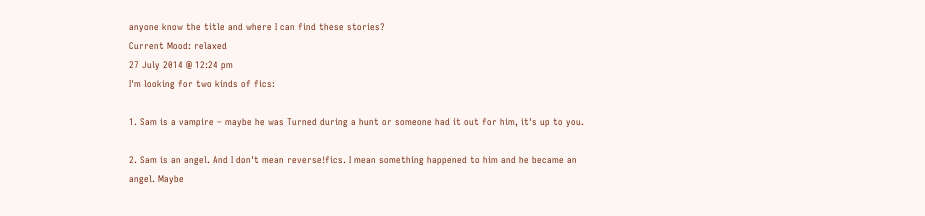anyone know the title and where I can find these stories?
Current Mood: relaxed
27 July 2014 @ 12:24 pm
I'm looking for two kinds of fics:

1. Sam is a vampire – maybe he was Turned during a hunt or someone had it out for him, it's up to you.

2. Sam is an angel. And I don't mean reverse!fics. I mean something happened to him and he became an angel. Maybe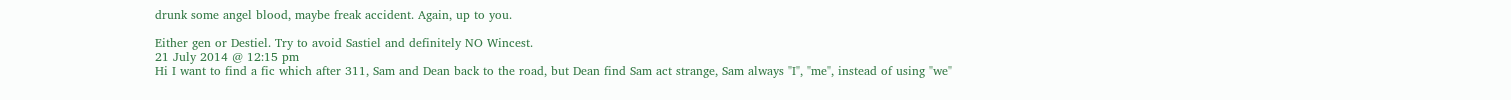drunk some angel blood, maybe freak accident. Again, up to you.

Either gen or Destiel. Try to avoid Sastiel and definitely NO Wincest.
21 July 2014 @ 12:15 pm
Hi I want to find a fic which after 311, Sam and Dean back to the road, but Dean find Sam act strange, Sam always "I", "me", instead of using "we"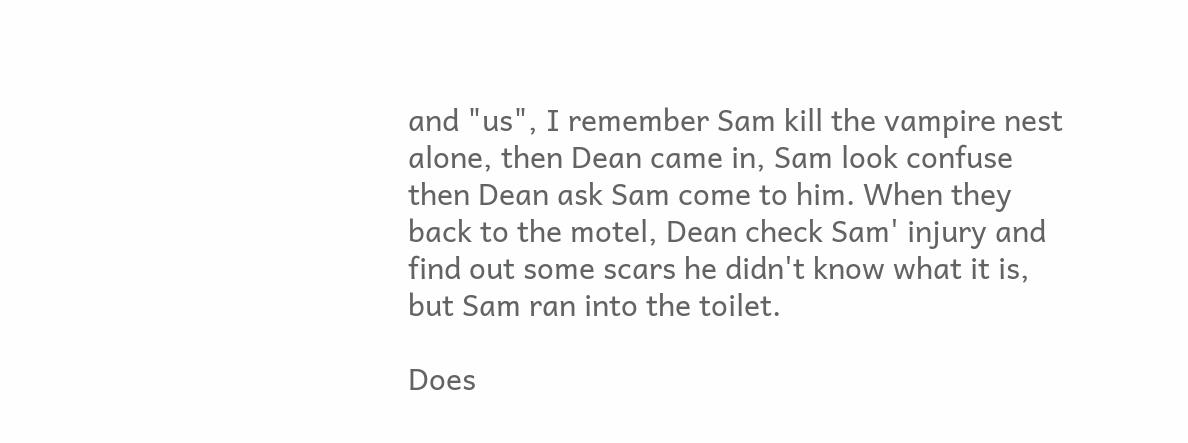and "us", I remember Sam kill the vampire nest alone, then Dean came in, Sam look confuse then Dean ask Sam come to him. When they back to the motel, Dean check Sam' injury and find out some scars he didn't know what it is, but Sam ran into the toilet.

Does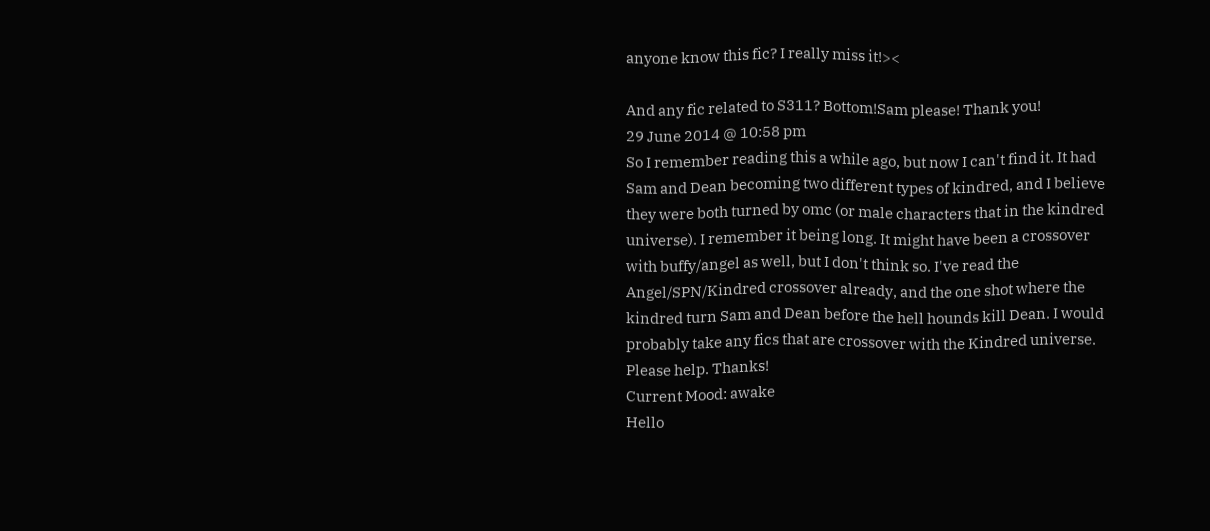anyone know this fic? I really miss it!><

And any fic related to S311? Bottom!Sam please! Thank you!
29 June 2014 @ 10:58 pm
So I remember reading this a while ago, but now I can't find it. It had Sam and Dean becoming two different types of kindred, and I believe they were both turned by omc (or male characters that in the kindred universe). I remember it being long. It might have been a crossover with buffy/angel as well, but I don't think so. I've read the Angel/SPN/Kindred crossover already, and the one shot where the kindred turn Sam and Dean before the hell hounds kill Dean. I would probably take any fics that are crossover with the Kindred universe. Please help. Thanks!
Current Mood: awake
Hello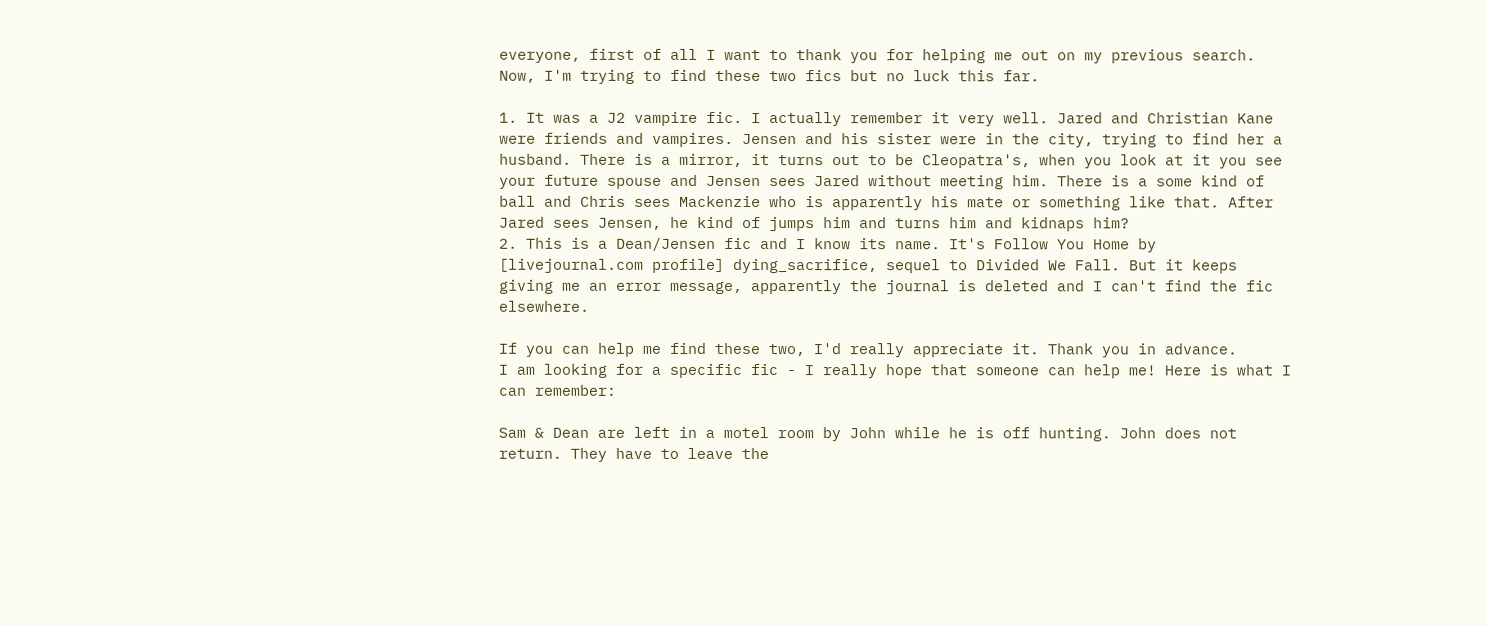everyone, first of all I want to thank you for helping me out on my previous search. Now, I'm trying to find these two fics but no luck this far.

1. It was a J2 vampire fic. I actually remember it very well. Jared and Christian Kane were friends and vampires. Jensen and his sister were in the city, trying to find her a husband. There is a mirror, it turns out to be Cleopatra's, when you look at it you see your future spouse and Jensen sees Jared without meeting him. There is a some kind of ball and Chris sees Mackenzie who is apparently his mate or something like that. After Jared sees Jensen, he kind of jumps him and turns him and kidnaps him?
2. This is a Dean/Jensen fic and I know its name. It's Follow You Home by [livejournal.com profile] dying_sacrifice, sequel to Divided We Fall. But it keeps giving me an error message, apparently the journal is deleted and I can't find the fic elsewhere.

If you can help me find these two, I'd really appreciate it. Thank you in advance.
I am looking for a specific fic - I really hope that someone can help me! Here is what I can remember:

Sam & Dean are left in a motel room by John while he is off hunting. John does not return. They have to leave the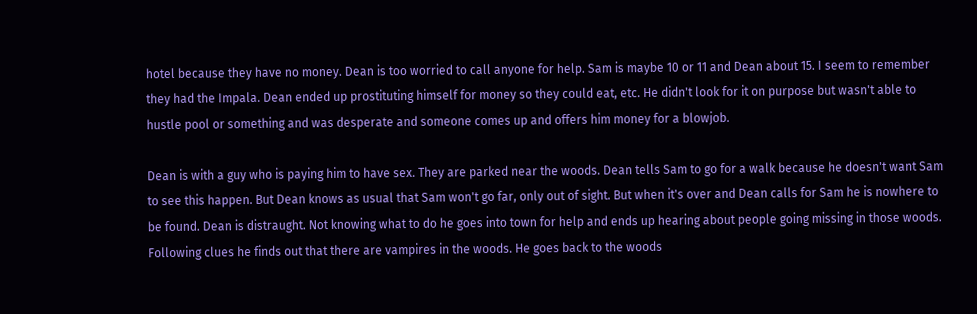hotel because they have no money. Dean is too worried to call anyone for help. Sam is maybe 10 or 11 and Dean about 15. I seem to remember they had the Impala. Dean ended up prostituting himself for money so they could eat, etc. He didn't look for it on purpose but wasn't able to hustle pool or something and was desperate and someone comes up and offers him money for a blowjob.

Dean is with a guy who is paying him to have sex. They are parked near the woods. Dean tells Sam to go for a walk because he doesn't want Sam to see this happen. But Dean knows as usual that Sam won't go far, only out of sight. But when it's over and Dean calls for Sam he is nowhere to be found. Dean is distraught. Not knowing what to do he goes into town for help and ends up hearing about people going missing in those woods. Following clues he finds out that there are vampires in the woods. He goes back to the woods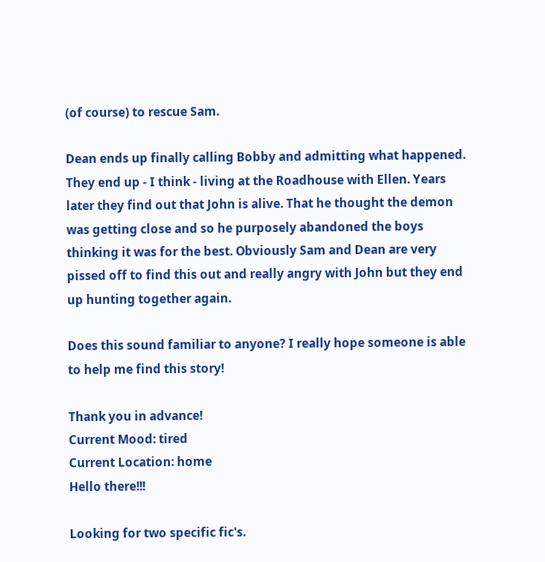(of course) to rescue Sam.

Dean ends up finally calling Bobby and admitting what happened. They end up - I think - living at the Roadhouse with Ellen. Years later they find out that John is alive. That he thought the demon was getting close and so he purposely abandoned the boys thinking it was for the best. Obviously Sam and Dean are very pissed off to find this out and really angry with John but they end up hunting together again.

Does this sound familiar to anyone? I really hope someone is able to help me find this story!

Thank you in advance!
Current Mood: tired
Current Location: home
Hello there!!!

Looking for two specific fic's.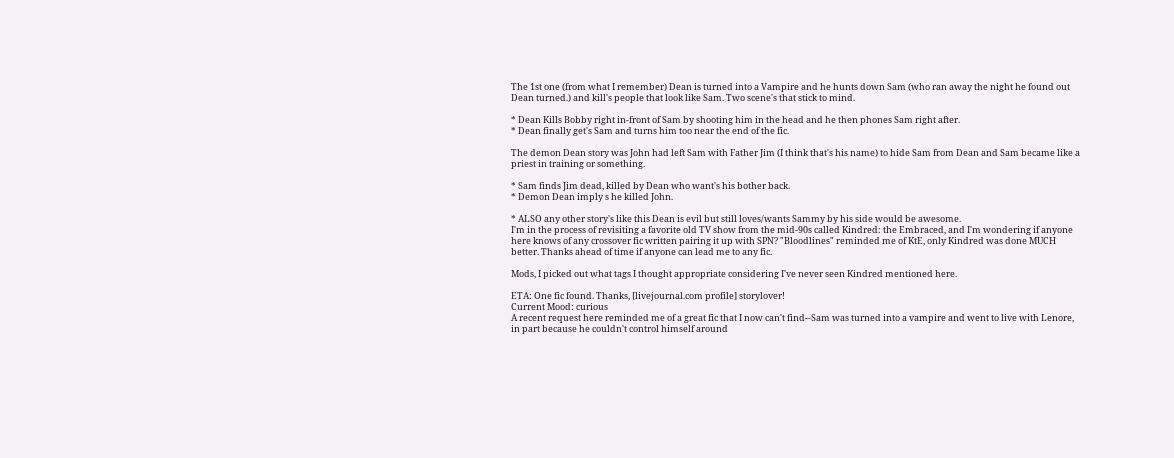The 1st one (from what I remember) Dean is turned into a Vampire and he hunts down Sam (who ran away the night he found out Dean turned.) and kill's people that look like Sam. Two scene's that stick to mind.

* Dean Kills Bobby right in-front of Sam by shooting him in the head and he then phones Sam right after.
* Dean finally get's Sam and turns him too near the end of the fic.

The demon Dean story was John had left Sam with Father Jim (I think that's his name) to hide Sam from Dean and Sam became like a priest in training or something.

* Sam finds Jim dead, killed by Dean who want's his bother back.
* Demon Dean imply s he killed John.

* ALSO any other story's like this Dean is evil but still loves/wants Sammy by his side would be awesome.
I'm in the process of revisiting a favorite old TV show from the mid-90s called Kindred: the Embraced, and I'm wondering if anyone here knows of any crossover fic written pairing it up with SPN? "Bloodlines" reminded me of KtE, only Kindred was done MUCH better. Thanks ahead of time if anyone can lead me to any fic.

Mods, I picked out what tags I thought appropriate considering I've never seen Kindred mentioned here.

ETA: One fic found. Thanks, [livejournal.com profile] storylover!
Current Mood: curious
A recent request here reminded me of a great fic that I now can't find--Sam was turned into a vampire and went to live with Lenore, in part because he couldn't control himself around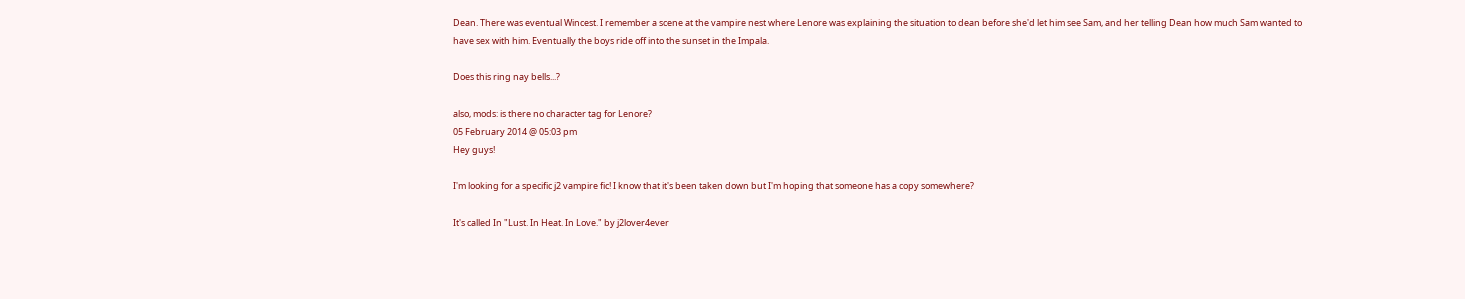Dean. There was eventual Wincest. I remember a scene at the vampire nest where Lenore was explaining the situation to dean before she'd let him see Sam, and her telling Dean how much Sam wanted to have sex with him. Eventually the boys ride off into the sunset in the Impala.

Does this ring nay bells...?

also, mods: is there no character tag for Lenore?
05 February 2014 @ 05:03 pm
Hey guys!

I'm looking for a specific j2 vampire fic! I know that it's been taken down but I'm hoping that someone has a copy somewhere?

It's called In "Lust. In Heat. In Love." by j2lover4ever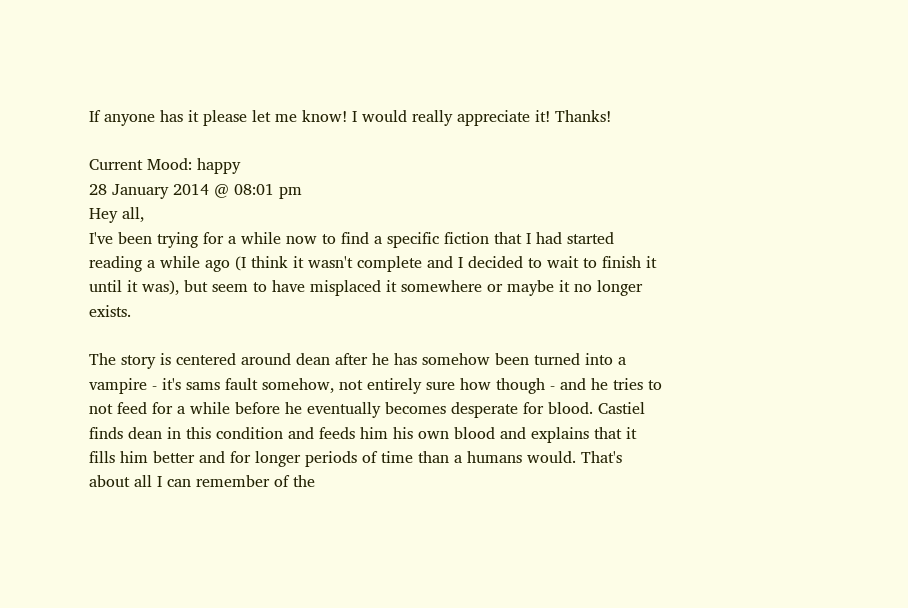If anyone has it please let me know! I would really appreciate it! Thanks!

Current Mood: happy
28 January 2014 @ 08:01 pm
Hey all,
I've been trying for a while now to find a specific fiction that I had started reading a while ago (I think it wasn't complete and I decided to wait to finish it until it was), but seem to have misplaced it somewhere or maybe it no longer exists.

The story is centered around dean after he has somehow been turned into a vampire - it's sams fault somehow, not entirely sure how though - and he tries to not feed for a while before he eventually becomes desperate for blood. Castiel finds dean in this condition and feeds him his own blood and explains that it fills him better and for longer periods of time than a humans would. That's about all I can remember of the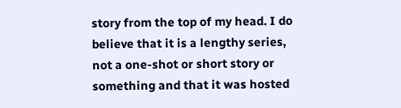story from the top of my head. I do believe that it is a lengthy series, not a one-shot or short story or something and that it was hosted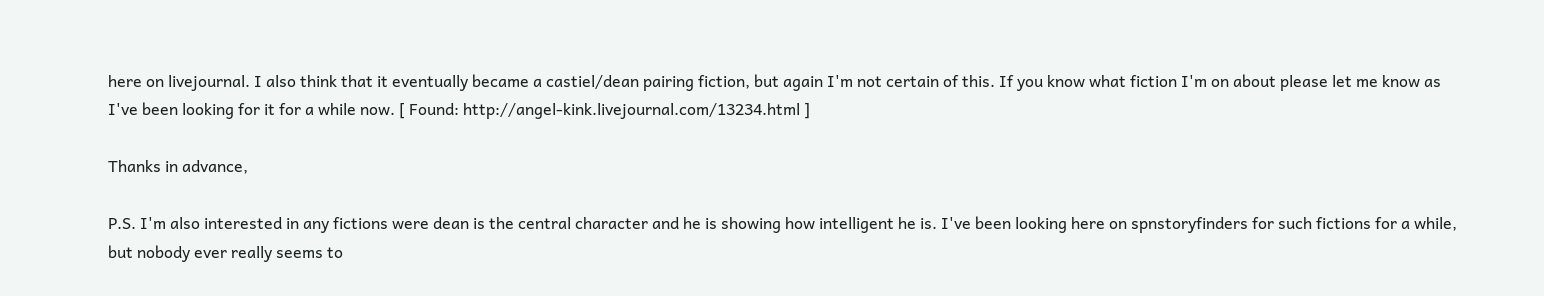here on livejournal. I also think that it eventually became a castiel/dean pairing fiction, but again I'm not certain of this. If you know what fiction I'm on about please let me know as I've been looking for it for a while now. [ Found: http://angel-kink.livejournal.com/13234.html ]

Thanks in advance,

P.S. I'm also interested in any fictions were dean is the central character and he is showing how intelligent he is. I've been looking here on spnstoryfinders for such fictions for a while, but nobody ever really seems to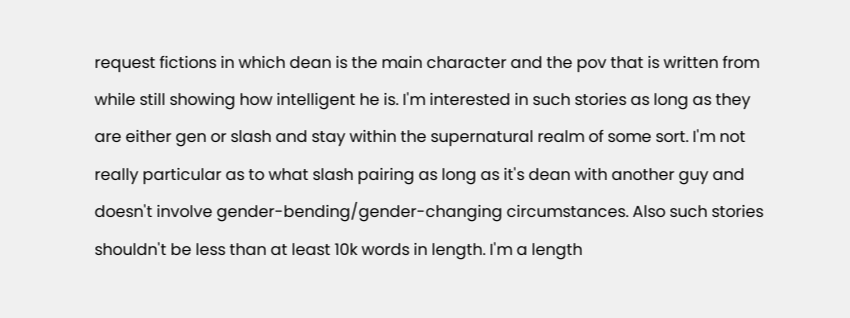request fictions in which dean is the main character and the pov that is written from while still showing how intelligent he is. I'm interested in such stories as long as they are either gen or slash and stay within the supernatural realm of some sort. I'm not really particular as to what slash pairing as long as it's dean with another guy and doesn't involve gender-bending/gender-changing circumstances. Also such stories shouldn't be less than at least 10k words in length. I'm a length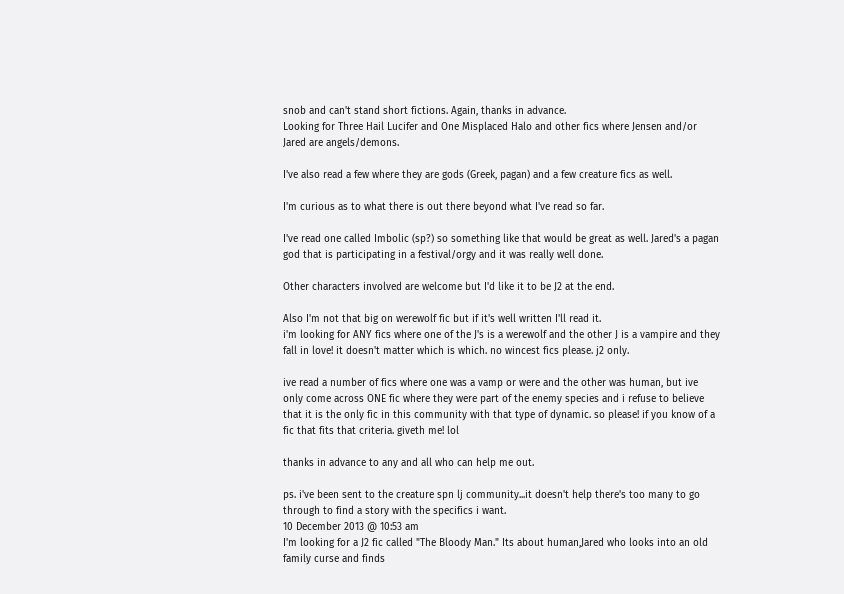snob and can't stand short fictions. Again, thanks in advance.
Looking for Three Hail Lucifer and One Misplaced Halo and other fics where Jensen and/or Jared are angels/demons.

I've also read a few where they are gods (Greek, pagan) and a few creature fics as well.

I'm curious as to what there is out there beyond what I've read so far.

I've read one called Imbolic (sp?) so something like that would be great as well. Jared's a pagan god that is participating in a festival/orgy and it was really well done.

Other characters involved are welcome but I'd like it to be J2 at the end.

Also I'm not that big on werewolf fic but if it's well written I'll read it.
i'm looking for ANY fics where one of the J's is a werewolf and the other J is a vampire and they fall in love! it doesn't matter which is which. no wincest fics please. j2 only.

ive read a number of fics where one was a vamp or were and the other was human, but ive only come across ONE fic where they were part of the enemy species and i refuse to believe that it is the only fic in this community with that type of dynamic. so please! if you know of a fic that fits that criteria. giveth me! lol

thanks in advance to any and all who can help me out.

ps. i've been sent to the creature spn lj community...it doesn't help there's too many to go through to find a story with the specifics i want.
10 December 2013 @ 10:53 am
I'm looking for a J2 fic called "The Bloody Man." Its about human,Jared who looks into an old family curse and finds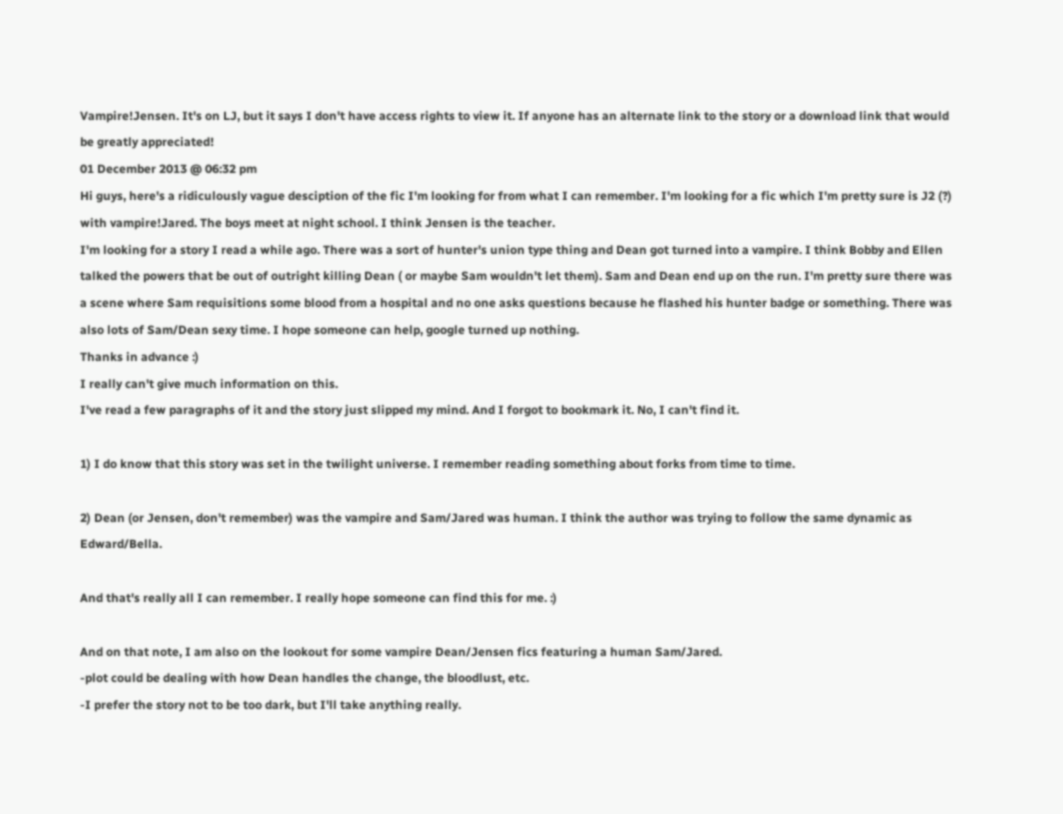Vampire!Jensen. It's on LJ, but it says I don't have access rights to view it. If anyone has an alternate link to the story or a download link that would be greatly appreciated!
01 December 2013 @ 06:32 pm
Hi guys, here's a ridiculously vague desciption of the fic I'm looking for from what I can remember. I'm looking for a fic which I'm pretty sure is J2 (?) with vampire!Jared. The boys meet at night school. I think Jensen is the teacher.
I'm looking for a story I read a while ago. There was a sort of hunter's union type thing and Dean got turned into a vampire. I think Bobby and Ellen talked the powers that be out of outright killing Dean ( or maybe Sam wouldn't let them). Sam and Dean end up on the run. I'm pretty sure there was a scene where Sam requisitions some blood from a hospital and no one asks questions because he flashed his hunter badge or something. There was also lots of Sam/Dean sexy time. I hope someone can help, google turned up nothing.
Thanks in advance :)
I really can't give much information on this.
I've read a few paragraphs of it and the story just slipped my mind. And I forgot to bookmark it. No, I can't find it.

1) I do know that this story was set in the twilight universe. I remember reading something about forks from time to time.

2) Dean (or Jensen, don't remember) was the vampire and Sam/Jared was human. I think the author was trying to follow the same dynamic as Edward/Bella.

And that's really all I can remember. I really hope someone can find this for me. :)

And on that note, I am also on the lookout for some vampire Dean/Jensen fics featuring a human Sam/Jared.
-plot could be dealing with how Dean handles the change, the bloodlust, etc.
-I prefer the story not to be too dark, but I'll take anything really.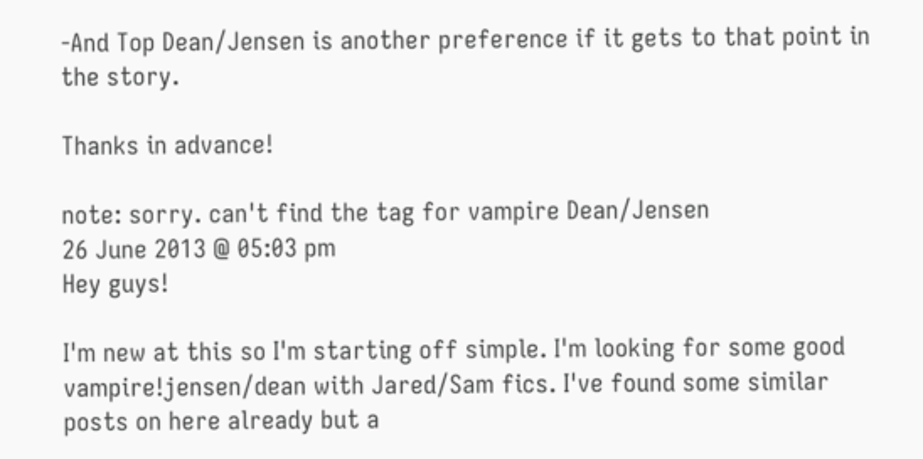-And Top Dean/Jensen is another preference if it gets to that point in the story.

Thanks in advance!

note: sorry. can't find the tag for vampire Dean/Jensen
26 June 2013 @ 05:03 pm
Hey guys!

I'm new at this so I'm starting off simple. I'm looking for some good vampire!jensen/dean with Jared/Sam fics. I've found some similar posts on here already but a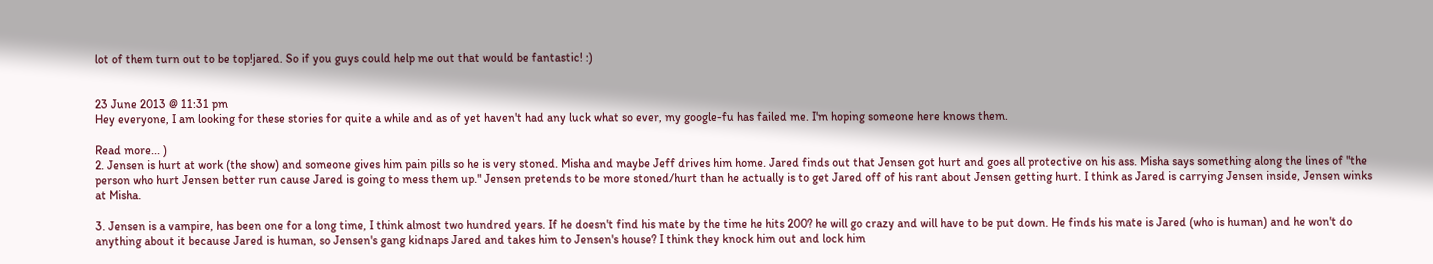lot of them turn out to be top!jared. So if you guys could help me out that would be fantastic! :)


23 June 2013 @ 11:31 pm
Hey everyone, I am looking for these stories for quite a while and as of yet haven't had any luck what so ever, my google-fu has failed me. I'm hoping someone here knows them.

Read more... )
2. Jensen is hurt at work (the show) and someone gives him pain pills so he is very stoned. Misha and maybe Jeff drives him home. Jared finds out that Jensen got hurt and goes all protective on his ass. Misha says something along the lines of "the person who hurt Jensen better run cause Jared is going to mess them up." Jensen pretends to be more stoned/hurt than he actually is to get Jared off of his rant about Jensen getting hurt. I think as Jared is carrying Jensen inside, Jensen winks at Misha.

3. Jensen is a vampire, has been one for a long time, I think almost two hundred years. If he doesn't find his mate by the time he hits 200? he will go crazy and will have to be put down. He finds his mate is Jared (who is human) and he won't do anything about it because Jared is human, so Jensen's gang kidnaps Jared and takes him to Jensen's house? I think they knock him out and lock him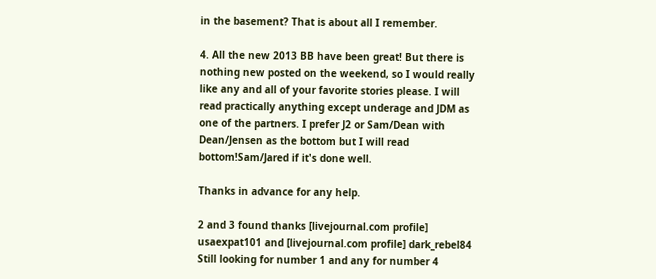in the basement? That is about all I remember.

4. All the new 2013 BB have been great! But there is nothing new posted on the weekend, so I would really like any and all of your favorite stories please. I will read practically anything except underage and JDM as one of the partners. I prefer J2 or Sam/Dean with Dean/Jensen as the bottom but I will read bottom!Sam/Jared if it's done well.

Thanks in advance for any help.

2 and 3 found thanks [livejournal.com profile] usaexpat101 and [livejournal.com profile] dark_rebel84
Still looking for number 1 and any for number 4